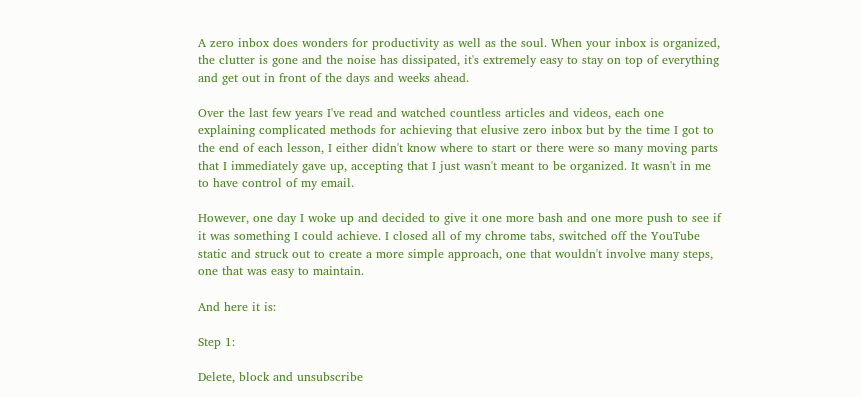A zero inbox does wonders for productivity as well as the soul. When your inbox is organized, the clutter is gone and the noise has dissipated, it's extremely easy to stay on top of everything and get out in front of the days and weeks ahead.

Over the last few years I've read and watched countless articles and videos, each one explaining complicated methods for achieving that elusive zero inbox but by the time I got to the end of each lesson, I either didn't know where to start or there were so many moving parts that I immediately gave up, accepting that I just wasn't meant to be organized. It wasn't in me to have control of my email.

However, one day I woke up and decided to give it one more bash and one more push to see if it was something I could achieve. I closed all of my chrome tabs, switched off the YouTube static and struck out to create a more simple approach, one that wouldn't involve many steps, one that was easy to maintain.

And here it is:

Step 1:

Delete, block and unsubscribe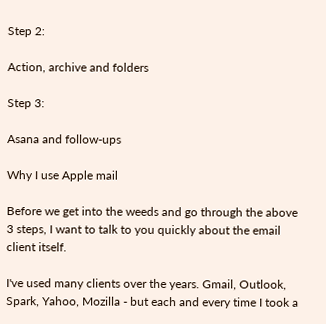Step 2:

Action, archive and folders

Step 3:

Asana and follow-ups

Why I use Apple mail

Before we get into the weeds and go through the above 3 steps, I want to talk to you quickly about the email client itself.

I've used many clients over the years. Gmail, Outlook, Spark, Yahoo, Mozilla - but each and every time I took a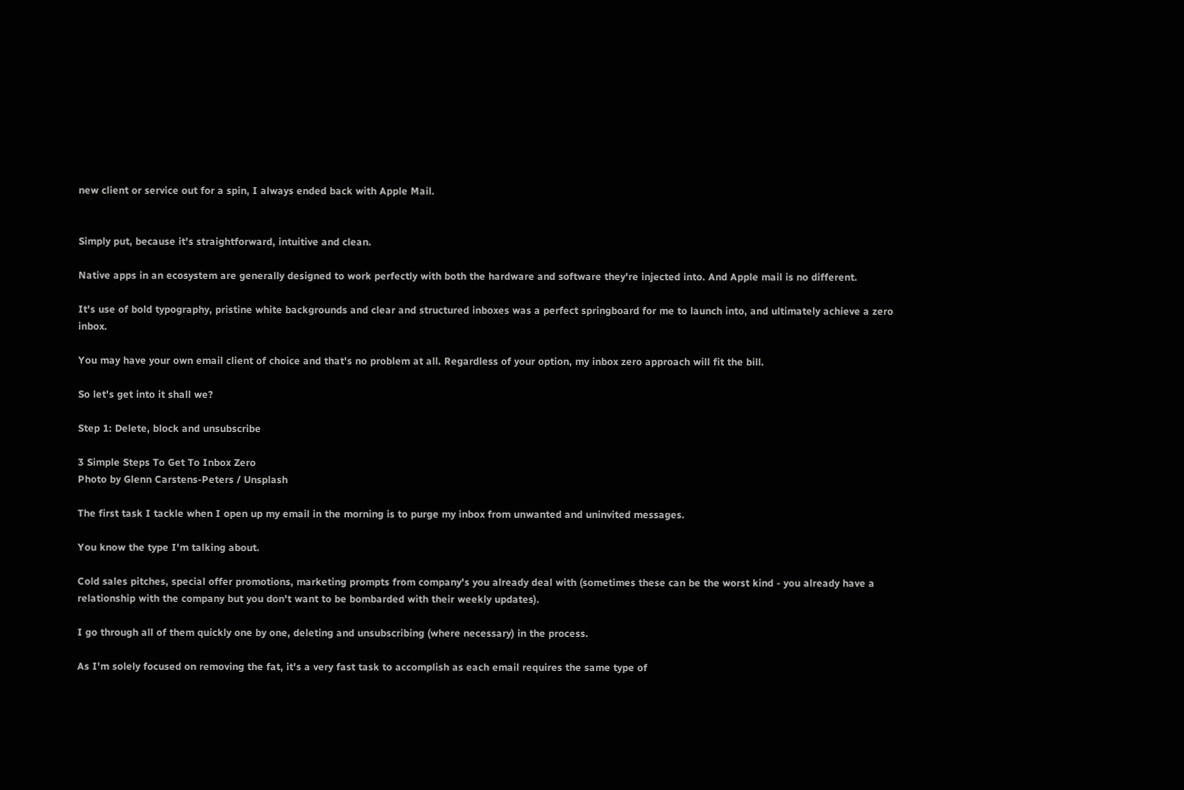new client or service out for a spin, I always ended back with Apple Mail.


Simply put, because it's straightforward, intuitive and clean.

Native apps in an ecosystem are generally designed to work perfectly with both the hardware and software they're injected into. And Apple mail is no different.

It's use of bold typography, pristine white backgrounds and clear and structured inboxes was a perfect springboard for me to launch into, and ultimately achieve a zero inbox.

You may have your own email client of choice and that's no problem at all. Regardless of your option, my inbox zero approach will fit the bill.

So let's get into it shall we?

Step 1: Delete, block and unsubscribe

3 Simple Steps To Get To Inbox Zero
Photo by Glenn Carstens-Peters / Unsplash

The first task I tackle when I open up my email in the morning is to purge my inbox from unwanted and uninvited messages.

You know the type I'm talking about.

Cold sales pitches, special offer promotions, marketing prompts from company's you already deal with (sometimes these can be the worst kind - you already have a relationship with the company but you don't want to be bombarded with their weekly updates).

I go through all of them quickly one by one, deleting and unsubscribing (where necessary) in the process.

As I'm solely focused on removing the fat, it's a very fast task to accomplish as each email requires the same type of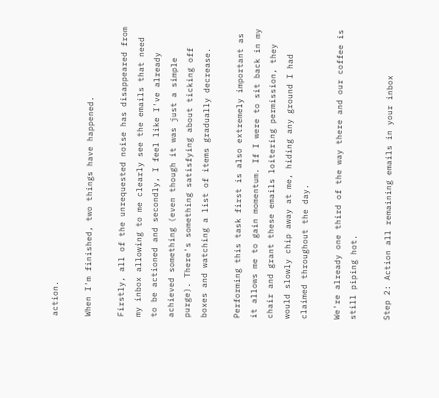action.

When I'm finished, two things have happened.

Firstly, all of the unrequested noise has disappeared from my inbox allowing to me clearly see the emails that need to be actioned and secondly, I feel like I've already achieved something (even though it was just a simple purge). There's something satisfying about ticking off boxes and watching a list of items gradually decrease.

Performing this task first is also extremely important as it allows me to gain momentum. If I were to sit back in my chair and grant these emails loitering permission, they would slowly chip away at me, hiding any ground I had claimed throughout the day.

We're already one third of the way there and our coffee is still piping hot.

Step 2: Action all remaining emails in your inbox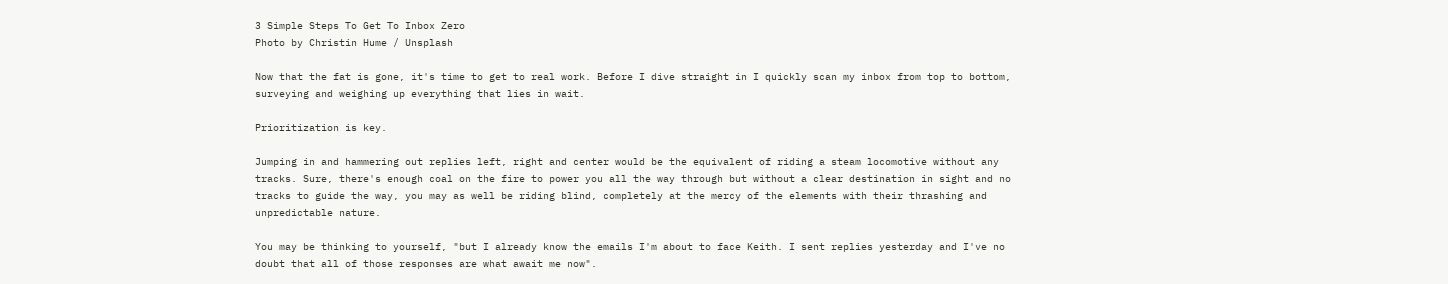3 Simple Steps To Get To Inbox Zero
Photo by Christin Hume / Unsplash

Now that the fat is gone, it's time to get to real work. Before I dive straight in I quickly scan my inbox from top to bottom, surveying and weighing up everything that lies in wait.

Prioritization is key.

Jumping in and hammering out replies left, right and center would be the equivalent of riding a steam locomotive without any tracks. Sure, there's enough coal on the fire to power you all the way through but without a clear destination in sight and no tracks to guide the way, you may as well be riding blind, completely at the mercy of the elements with their thrashing and unpredictable nature.

You may be thinking to yourself, "but I already know the emails I'm about to face Keith. I sent replies yesterday and I've no doubt that all of those responses are what await me now".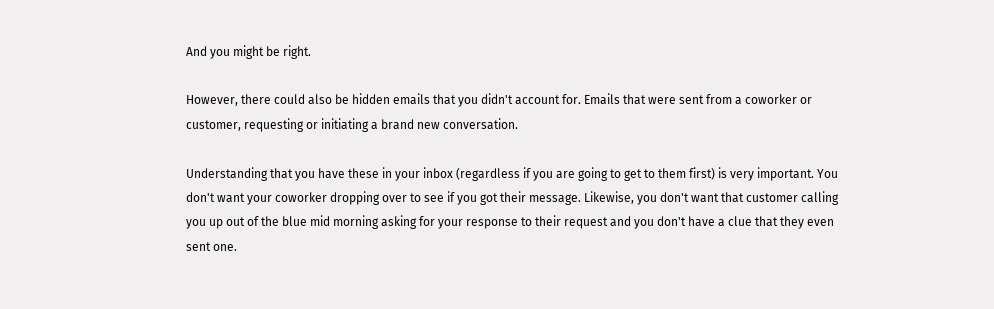And you might be right.

However, there could also be hidden emails that you didn't account for. Emails that were sent from a coworker or customer, requesting or initiating a brand new conversation.

Understanding that you have these in your inbox (regardless if you are going to get to them first) is very important. You don't want your coworker dropping over to see if you got their message. Likewise, you don't want that customer calling you up out of the blue mid morning asking for your response to their request and you don't have a clue that they even sent one.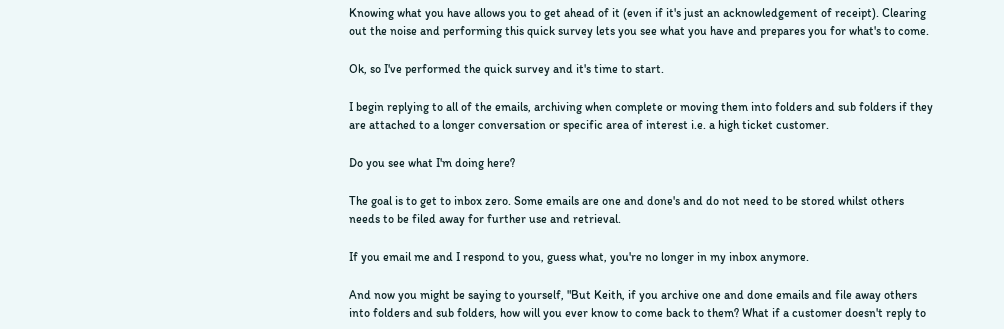Knowing what you have allows you to get ahead of it (even if it's just an acknowledgement of receipt). Clearing out the noise and performing this quick survey lets you see what you have and prepares you for what's to come.

Ok, so I've performed the quick survey and it's time to start.

I begin replying to all of the emails, archiving when complete or moving them into folders and sub folders if they are attached to a longer conversation or specific area of interest i.e. a high ticket customer.

Do you see what I'm doing here?

The goal is to get to inbox zero. Some emails are one and done's and do not need to be stored whilst others needs to be filed away for further use and retrieval.

If you email me and I respond to you, guess what, you're no longer in my inbox anymore.

And now you might be saying to yourself, "But Keith, if you archive one and done emails and file away others into folders and sub folders, how will you ever know to come back to them? What if a customer doesn't reply to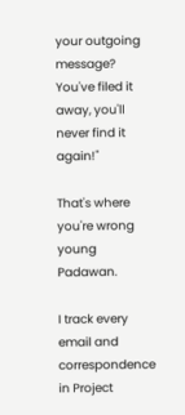your outgoing message? You've filed it away, you'll never find it again!"

That's where you're wrong young Padawan.

I track every email and correspondence in Project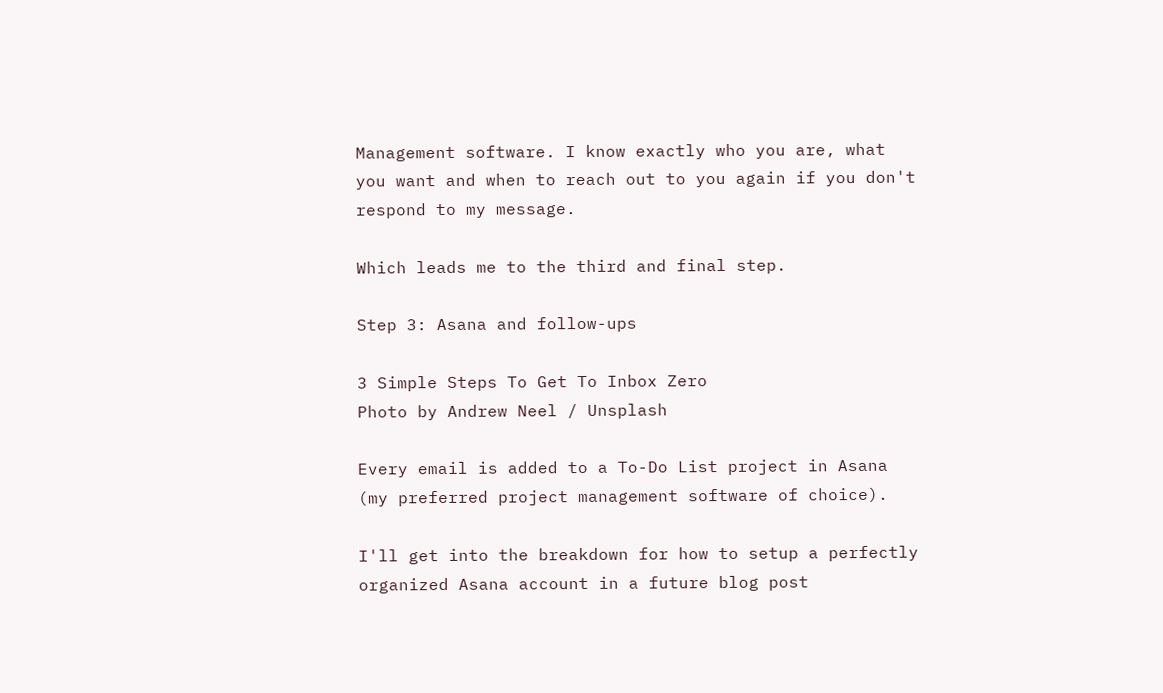Management software. I know exactly who you are, what you want and when to reach out to you again if you don't respond to my message.

Which leads me to the third and final step.

Step 3: Asana and follow-ups

3 Simple Steps To Get To Inbox Zero
Photo by Andrew Neel / Unsplash

Every email is added to a To-Do List project in Asana (my preferred project management software of choice).

I'll get into the breakdown for how to setup a perfectly organized Asana account in a future blog post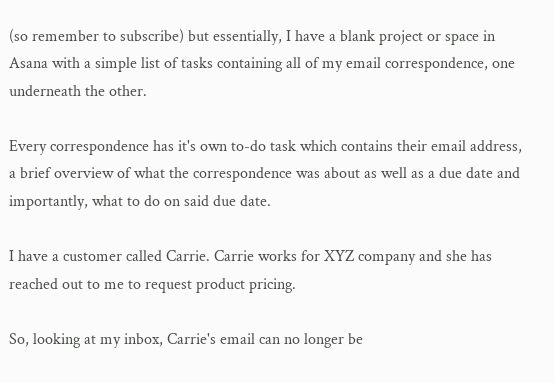(so remember to subscribe) but essentially, I have a blank project or space in Asana with a simple list of tasks containing all of my email correspondence, one underneath the other.

Every correspondence has it's own to-do task which contains their email address, a brief overview of what the correspondence was about as well as a due date and importantly, what to do on said due date.

I have a customer called Carrie. Carrie works for XYZ company and she has reached out to me to request product pricing.

So, looking at my inbox, Carrie's email can no longer be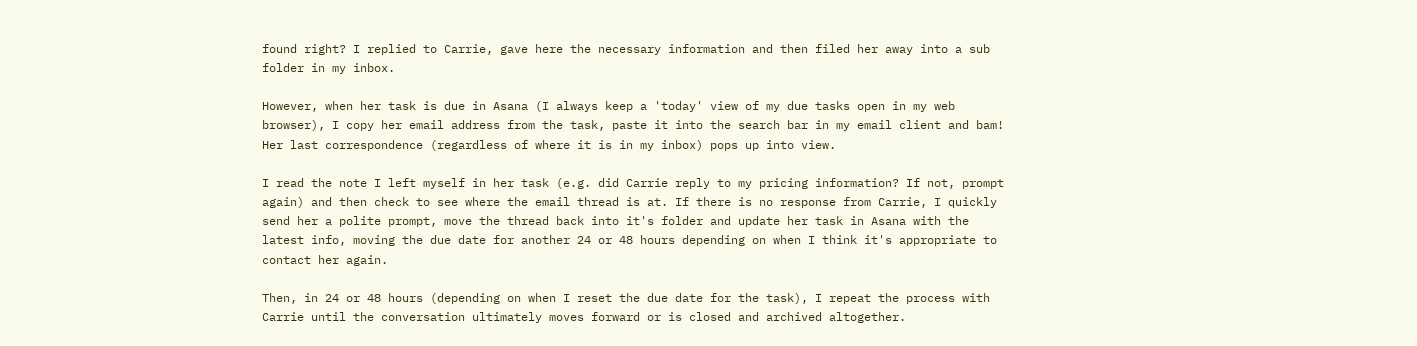found right? I replied to Carrie, gave here the necessary information and then filed her away into a sub folder in my inbox.

However, when her task is due in Asana (I always keep a 'today' view of my due tasks open in my web browser), I copy her email address from the task, paste it into the search bar in my email client and bam! Her last correspondence (regardless of where it is in my inbox) pops up into view.

I read the note I left myself in her task (e.g. did Carrie reply to my pricing information? If not, prompt again) and then check to see where the email thread is at. If there is no response from Carrie, I quickly send her a polite prompt, move the thread back into it's folder and update her task in Asana with the latest info, moving the due date for another 24 or 48 hours depending on when I think it's appropriate to contact her again.

Then, in 24 or 48 hours (depending on when I reset the due date for the task), I repeat the process with Carrie until the conversation ultimately moves forward or is closed and archived altogether.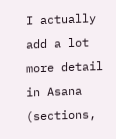I actually add a lot more detail in Asana (sections,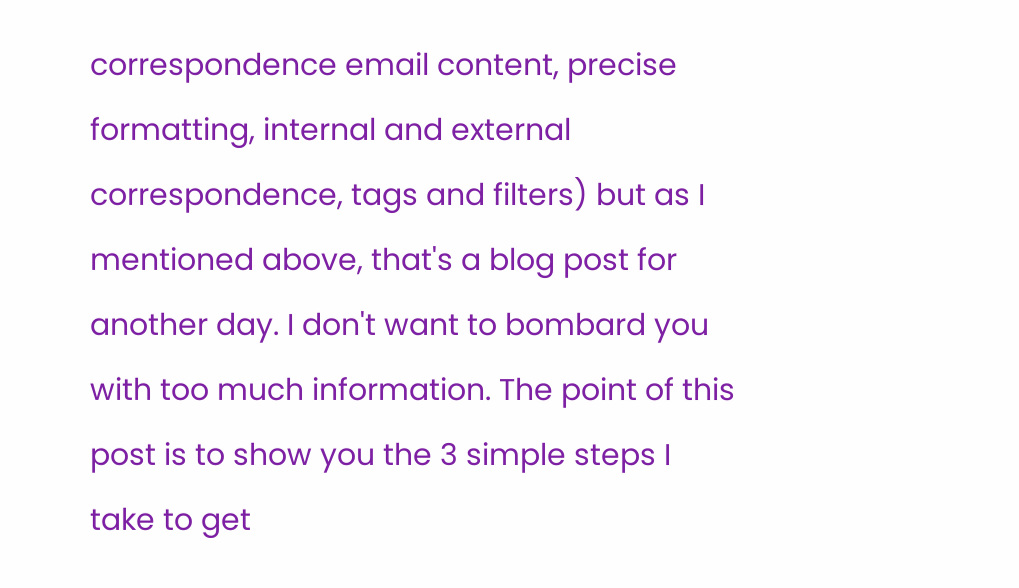correspondence email content, precise formatting, internal and external correspondence, tags and filters) but as I mentioned above, that's a blog post for another day. I don't want to bombard you with too much information. The point of this post is to show you the 3 simple steps I take to get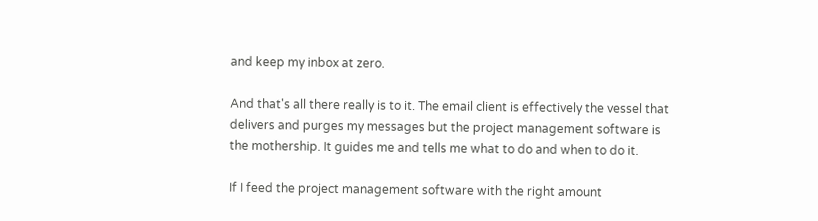and keep my inbox at zero.

And that's all there really is to it. The email client is effectively the vessel that delivers and purges my messages but the project management software is the mothership. It guides me and tells me what to do and when to do it.

If I feed the project management software with the right amount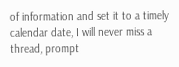of information and set it to a timely calendar date, I will never miss a thread, prompt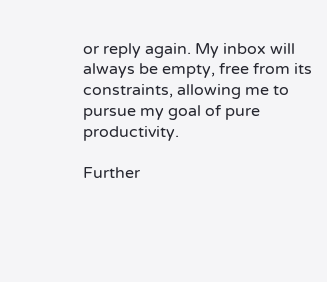or reply again. My inbox will always be empty, free from its constraints, allowing me to pursue my goal of pure productivity.

Further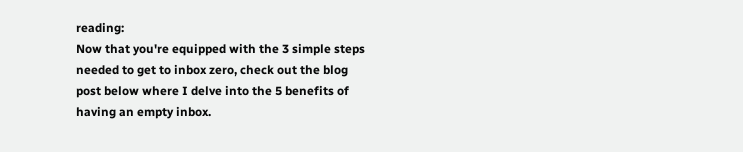reading:
Now that you're equipped with the 3 simple steps needed to get to inbox zero, check out the blog post below where I delve into the 5 benefits of having an empty inbox.